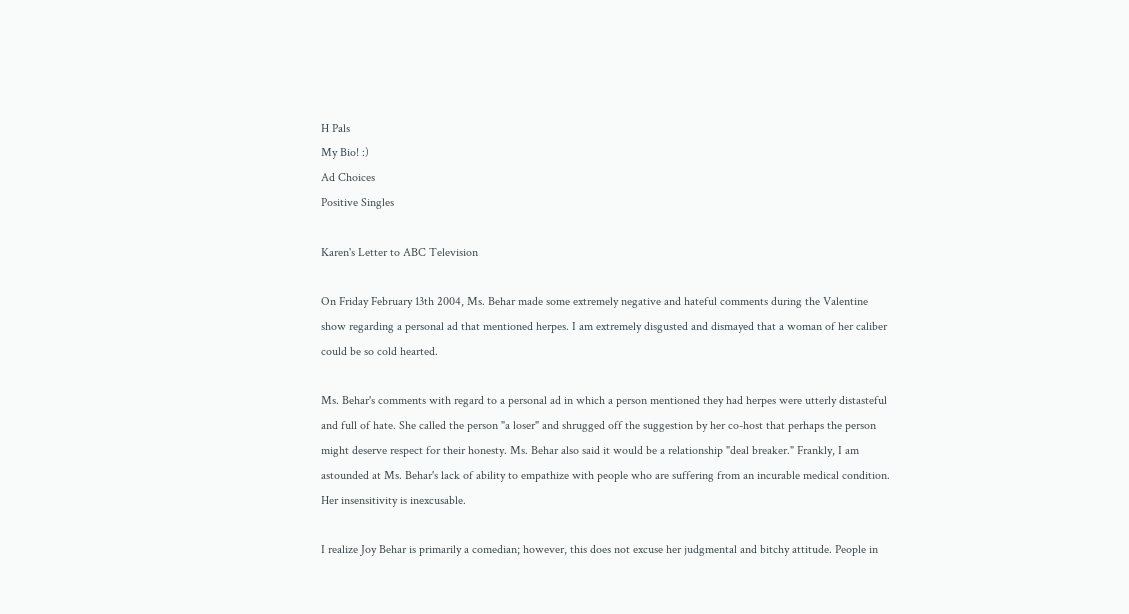H Pals
My Bio! :)
Ad Choices
Positive Singles

Karen's Letter to ABC Television

On Friday February 13th 2004, Ms. Behar made some extremely negative and hateful comments during the Valentine show regarding a personal ad that mentioned herpes. I am extremely disgusted and dismayed that a woman of her caliber could be so cold hearted.

Ms. Behar's comments with regard to a personal ad in which a person mentioned they had herpes were utterly distasteful and full of hate. She called the person "a loser" and shrugged off the suggestion by her co-host that perhaps the person might deserve respect for their honesty. Ms. Behar also said it would be a relationship "deal breaker." Frankly, I am astounded at Ms. Behar's lack of ability to empathize with people who are suffering from an incurable medical condition. Her insensitivity is inexcusable.

I realize Joy Behar is primarily a comedian; however, this does not excuse her judgmental and bitchy attitude. People in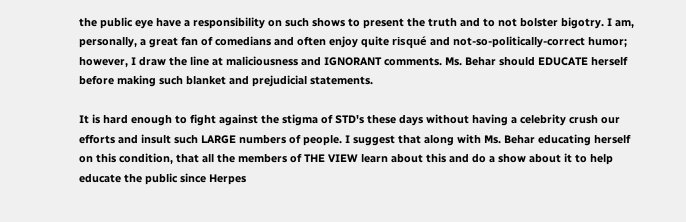the public eye have a responsibility on such shows to present the truth and to not bolster bigotry. I am, personally, a great fan of comedians and often enjoy quite risqué and not-so-politically-correct humor; however, I draw the line at maliciousness and IGNORANT comments. Ms. Behar should EDUCATE herself before making such blanket and prejudicial statements.

It is hard enough to fight against the stigma of STD's these days without having a celebrity crush our efforts and insult such LARGE numbers of people. I suggest that along with Ms. Behar educating herself on this condition, that all the members of THE VIEW learn about this and do a show about it to help educate the public since Herpes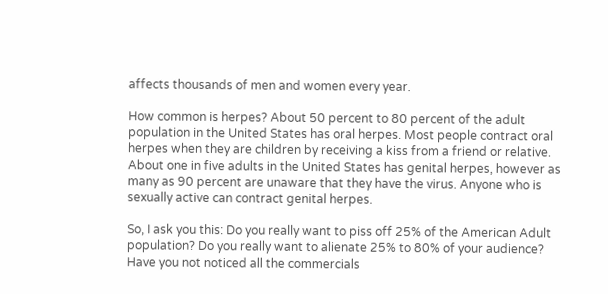affects thousands of men and women every year.

How common is herpes? About 50 percent to 80 percent of the adult population in the United States has oral herpes. Most people contract oral herpes when they are children by receiving a kiss from a friend or relative. About one in five adults in the United States has genital herpes, however as many as 90 percent are unaware that they have the virus. Anyone who is sexually active can contract genital herpes.

So, I ask you this: Do you really want to piss off 25% of the American Adult population? Do you really want to alienate 25% to 80% of your audience? Have you not noticed all the commercials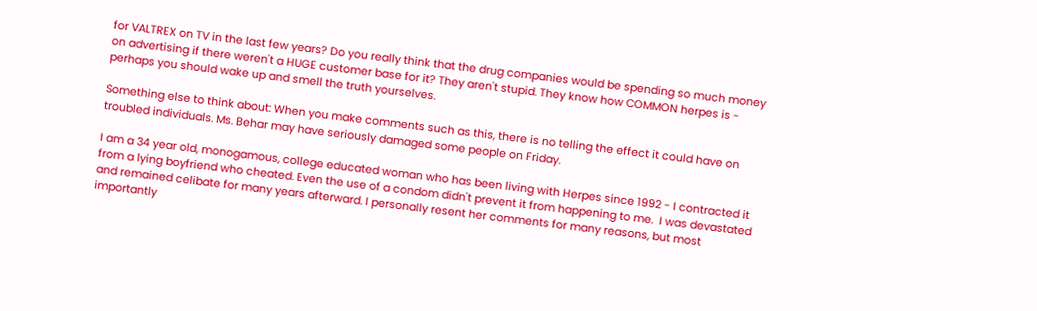for VALTREX on TV in the last few years? Do you really think that the drug companies would be spending so much money on advertising if there weren't a HUGE customer base for it? They aren't stupid. They know how COMMON herpes is - perhaps you should wake up and smell the truth yourselves.

Something else to think about: When you make comments such as this, there is no telling the effect it could have on troubled individuals. Ms. Behar may have seriously damaged some people on Friday.

I am a 34 year old, monogamous, college educated woman who has been living with Herpes since 1992 - I contracted it from a lying boyfriend who cheated. Even the use of a condom didn't prevent it from happening to me.  I was devastated and remained celibate for many years afterward. I personally resent her comments for many reasons, but most importantly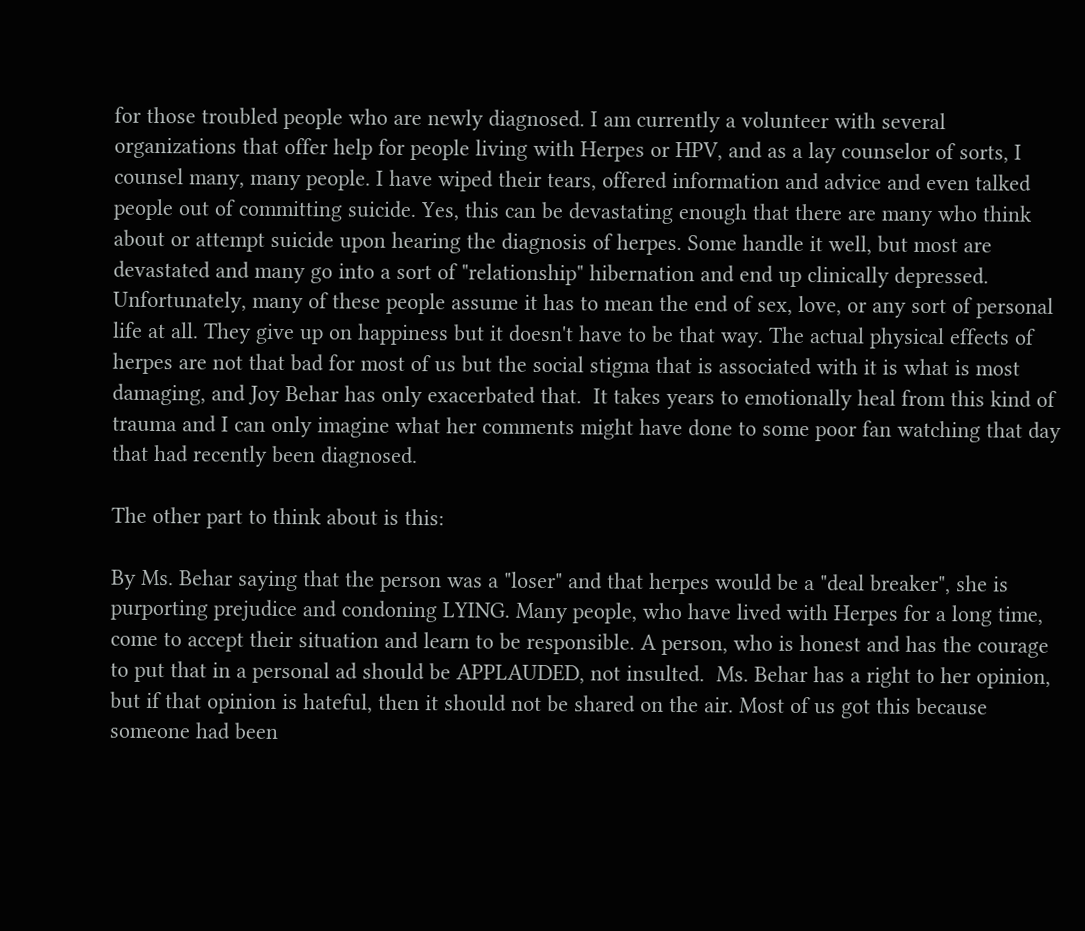for those troubled people who are newly diagnosed. I am currently a volunteer with several organizations that offer help for people living with Herpes or HPV, and as a lay counselor of sorts, I counsel many, many people. I have wiped their tears, offered information and advice and even talked people out of committing suicide. Yes, this can be devastating enough that there are many who think about or attempt suicide upon hearing the diagnosis of herpes. Some handle it well, but most are devastated and many go into a sort of "relationship" hibernation and end up clinically depressed. Unfortunately, many of these people assume it has to mean the end of sex, love, or any sort of personal life at all. They give up on happiness but it doesn't have to be that way. The actual physical effects of herpes are not that bad for most of us but the social stigma that is associated with it is what is most damaging, and Joy Behar has only exacerbated that.  It takes years to emotionally heal from this kind of trauma and I can only imagine what her comments might have done to some poor fan watching that day that had recently been diagnosed.

The other part to think about is this:

By Ms. Behar saying that the person was a "loser" and that herpes would be a "deal breaker", she is purporting prejudice and condoning LYING. Many people, who have lived with Herpes for a long time, come to accept their situation and learn to be responsible. A person, who is honest and has the courage to put that in a personal ad should be APPLAUDED, not insulted.  Ms. Behar has a right to her opinion, but if that opinion is hateful, then it should not be shared on the air. Most of us got this because someone had been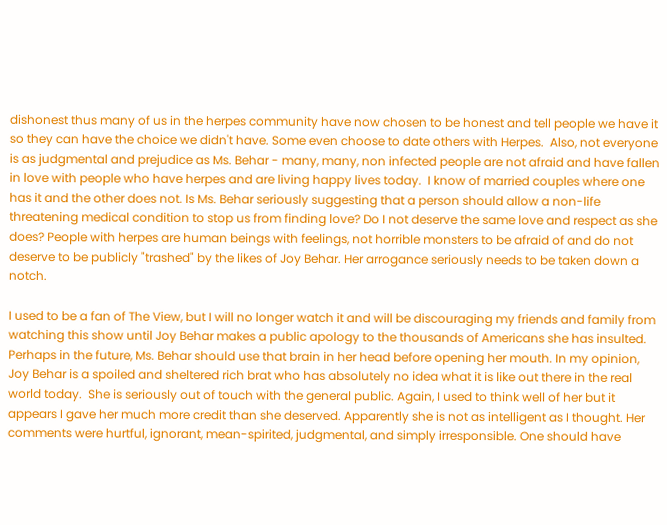dishonest thus many of us in the herpes community have now chosen to be honest and tell people we have it so they can have the choice we didn't have. Some even choose to date others with Herpes.  Also, not everyone is as judgmental and prejudice as Ms. Behar - many, many, non infected people are not afraid and have fallen in love with people who have herpes and are living happy lives today.  I know of married couples where one has it and the other does not. Is Ms. Behar seriously suggesting that a person should allow a non-life threatening medical condition to stop us from finding love? Do I not deserve the same love and respect as she does? People with herpes are human beings with feelings, not horrible monsters to be afraid of and do not deserve to be publicly "trashed" by the likes of Joy Behar. Her arrogance seriously needs to be taken down a notch.

I used to be a fan of The View, but I will no longer watch it and will be discouraging my friends and family from watching this show until Joy Behar makes a public apology to the thousands of Americans she has insulted. Perhaps in the future, Ms. Behar should use that brain in her head before opening her mouth. In my opinion, Joy Behar is a spoiled and sheltered rich brat who has absolutely no idea what it is like out there in the real world today.  She is seriously out of touch with the general public. Again, I used to think well of her but it appears I gave her much more credit than she deserved. Apparently she is not as intelligent as I thought. Her comments were hurtful, ignorant, mean-spirited, judgmental, and simply irresponsible. One should have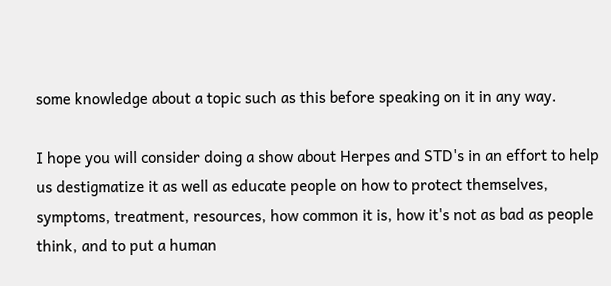some knowledge about a topic such as this before speaking on it in any way.

I hope you will consider doing a show about Herpes and STD's in an effort to help us destigmatize it as well as educate people on how to protect themselves, symptoms, treatment, resources, how common it is, how it's not as bad as people think, and to put a human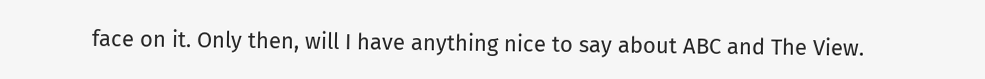face on it. Only then, will I have anything nice to say about ABC and The View.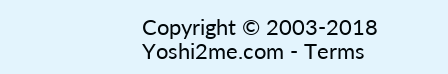Copyright © 2003-2018 Yoshi2me.com - Terms